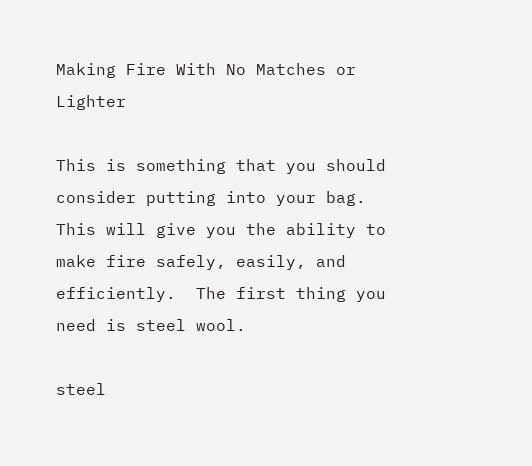Making Fire With No Matches or Lighter

This is something that you should consider putting into your bag.  This will give you the ability to make fire safely, easily, and efficiently.  The first thing you need is steel wool.

steel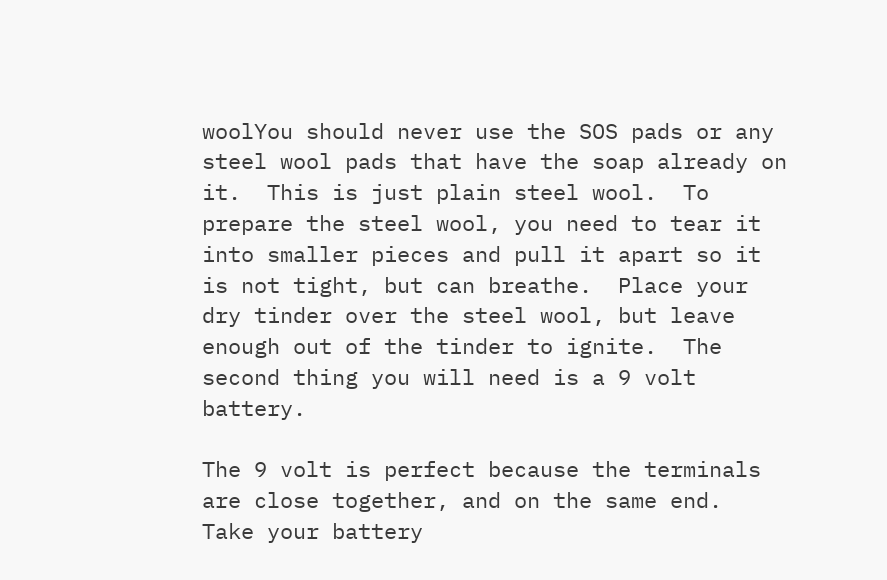woolYou should never use the SOS pads or any steel wool pads that have the soap already on it.  This is just plain steel wool.  To prepare the steel wool, you need to tear it into smaller pieces and pull it apart so it is not tight, but can breathe.  Place your dry tinder over the steel wool, but leave enough out of the tinder to ignite.  The second thing you will need is a 9 volt battery.

The 9 volt is perfect because the terminals are close together, and on the same end.  Take your battery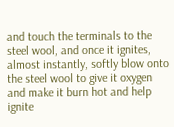and touch the terminals to the steel wool, and once it ignites, almost instantly, softly blow onto the steel wool to give it oxygen and make it burn hot and help ignite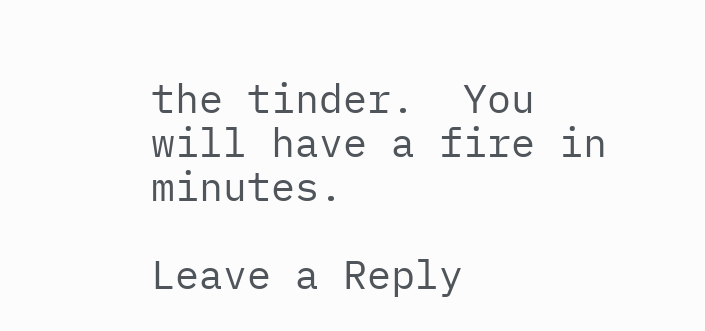the tinder.  You will have a fire in minutes.

Leave a Reply